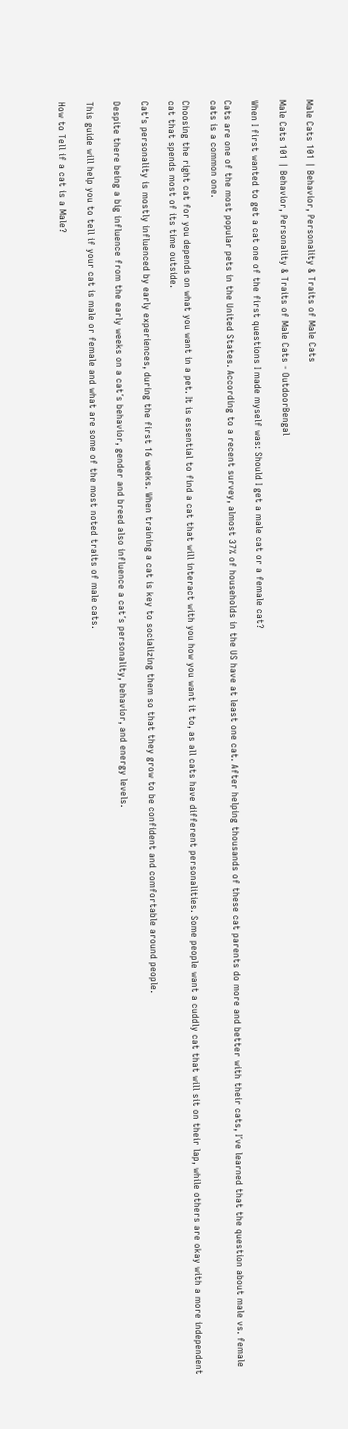Male Cats 101 | Behavior, Personality & Traits of Male Cats

Male Cats 101 | Behavior, Personality & Traits of Male Cats - OutdoorBengal

When I first wanted to get a cat one of the first questions I made myself was: Should I get a male cat or a female cat?

Cats are one of the most popular pets in the United States. According to a recent survey, almost 37% of households in the US have at least one cat. After helping thousands of these cat parents do more and better with their cats, I´ve learned that the question about male vs. female cats is a common one.

Choosing the right cat for you depends on what you want in a pet. It is essential to find a cat that will interact with you how you want it to, as all cats have different personalities. Some people want a cuddly cat that will sit on their lap, while others are okay with a more independent cat that spends most of its time outside.

Cat's personality is mostly influenced by early experiences, during the first 16 weeks. When training a cat is key to socializing them so that they grow to be confident and comfortable around people.

Despite there being a big influence from the early weeks on a cat´s behavior, gender and breed also influence a cat´s personality, behavior, and energy levels.

This guide will help you to tell if your cat is male or female and what are some of the most noted traits of male cats.

How to Tell if a cat is a Male?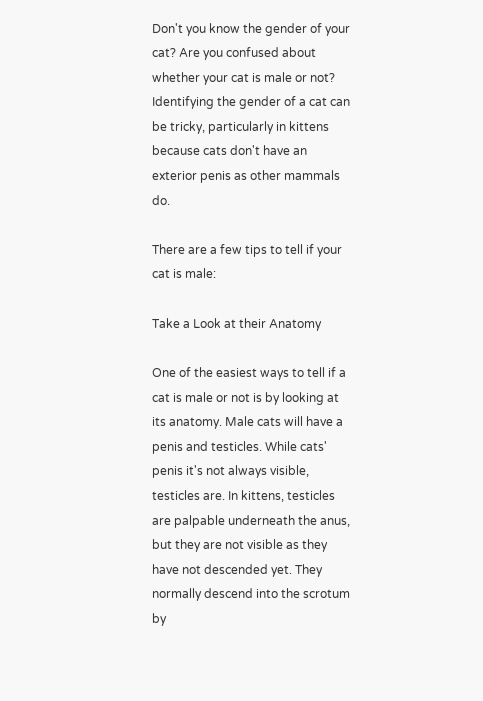Don't you know the gender of your cat? Are you confused about whether your cat is male or not? Identifying the gender of a cat can be tricky, particularly in kittens because cats don't have an exterior penis as other mammals do.

There are a few tips to tell if your cat is male:

Take a Look at their Anatomy

One of the easiest ways to tell if a cat is male or not is by looking at its anatomy. Male cats will have a penis and testicles. While cats' penis it's not always visible, testicles are. In kittens, testicles are palpable underneath the anus, but they are not visible as they have not descended yet. They normally descend into the scrotum by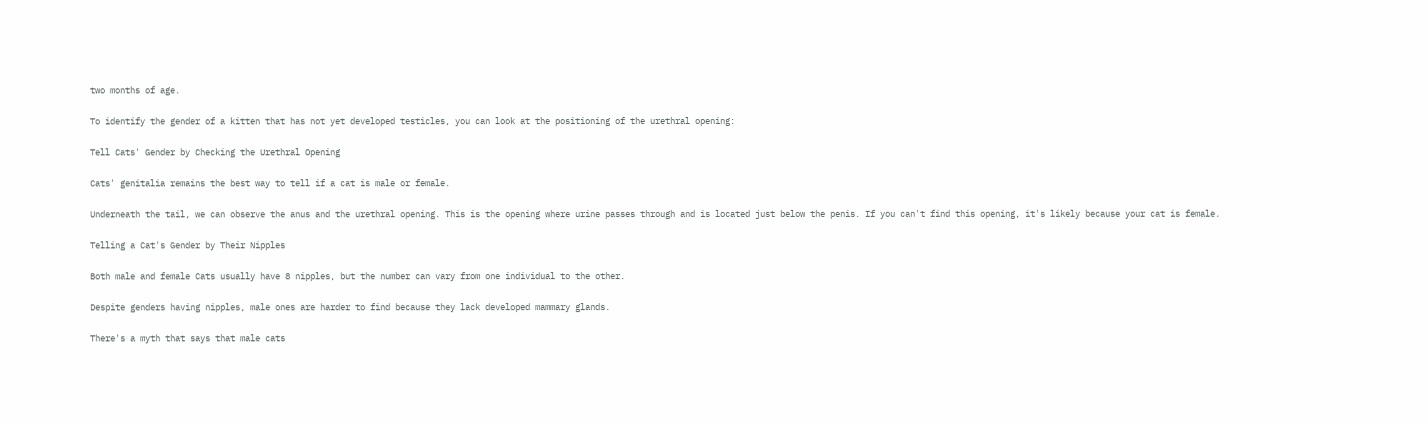two months of age.

To identify the gender of a kitten that has not yet developed testicles, you can look at the positioning of the urethral opening:

Tell Cats' Gender by Checking the Urethral Opening

Cats' genitalia remains the best way to tell if a cat is male or female.

Underneath the tail, we can observe the anus and the urethral opening. This is the opening where urine passes through and is located just below the penis. If you can't find this opening, it's likely because your cat is female.

Telling a Cat's Gender by Their Nipples

Both male and female Cats usually have 8 nipples, but the number can vary from one individual to the other.

Despite genders having nipples, male ones are harder to find because they lack developed mammary glands.

There's a myth that says that male cats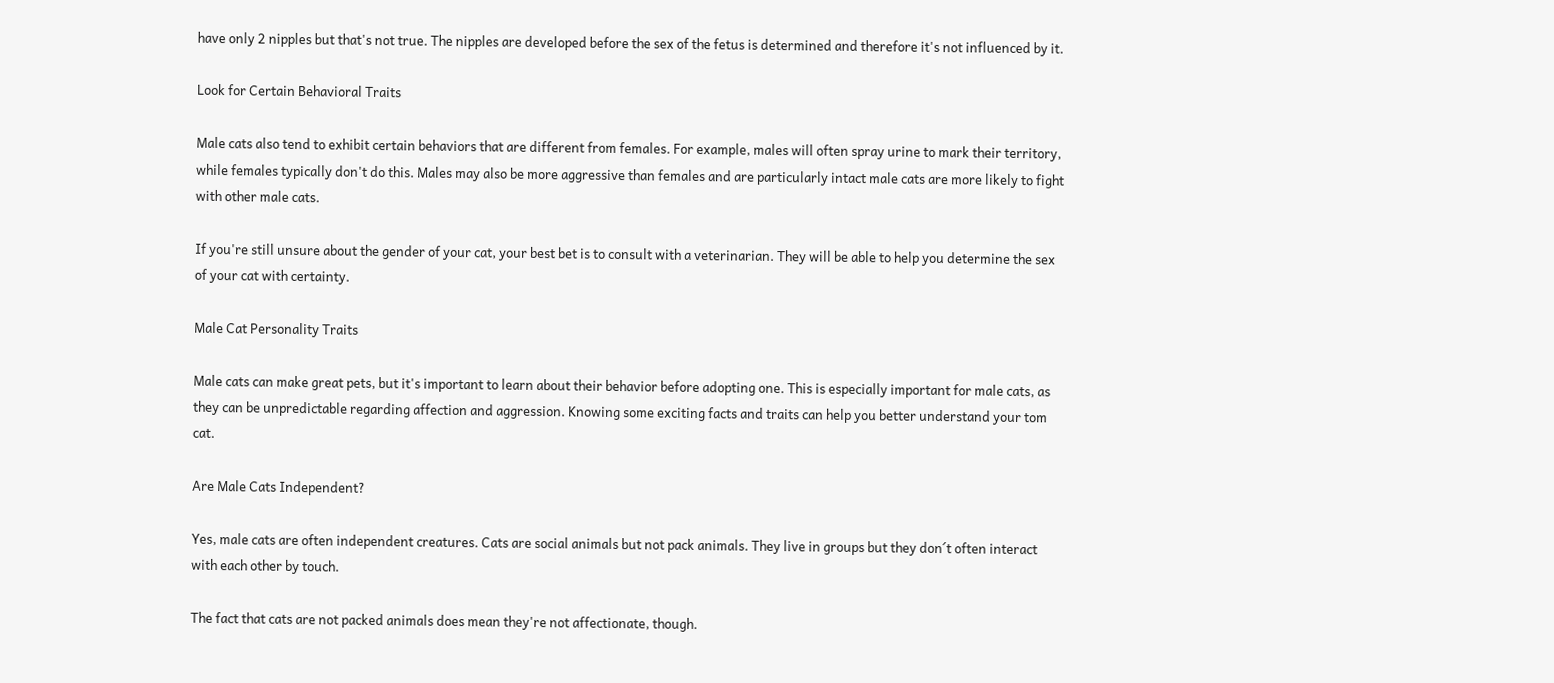have only 2 nipples but that's not true. The nipples are developed before the sex of the fetus is determined and therefore it's not influenced by it.

Look for Certain Behavioral Traits

Male cats also tend to exhibit certain behaviors that are different from females. For example, males will often spray urine to mark their territory, while females typically don't do this. Males may also be more aggressive than females and are particularly intact male cats are more likely to fight with other male cats.

If you're still unsure about the gender of your cat, your best bet is to consult with a veterinarian. They will be able to help you determine the sex of your cat with certainty.

Male Cat Personality Traits

Male cats can make great pets, but it's important to learn about their behavior before adopting one. This is especially important for male cats, as they can be unpredictable regarding affection and aggression. Knowing some exciting facts and traits can help you better understand your tom cat.

Are Male Cats Independent?

Yes, male cats are often independent creatures. Cats are social animals but not pack animals. They live in groups but they don´t often interact with each other by touch.

The fact that cats are not packed animals does mean they're not affectionate, though.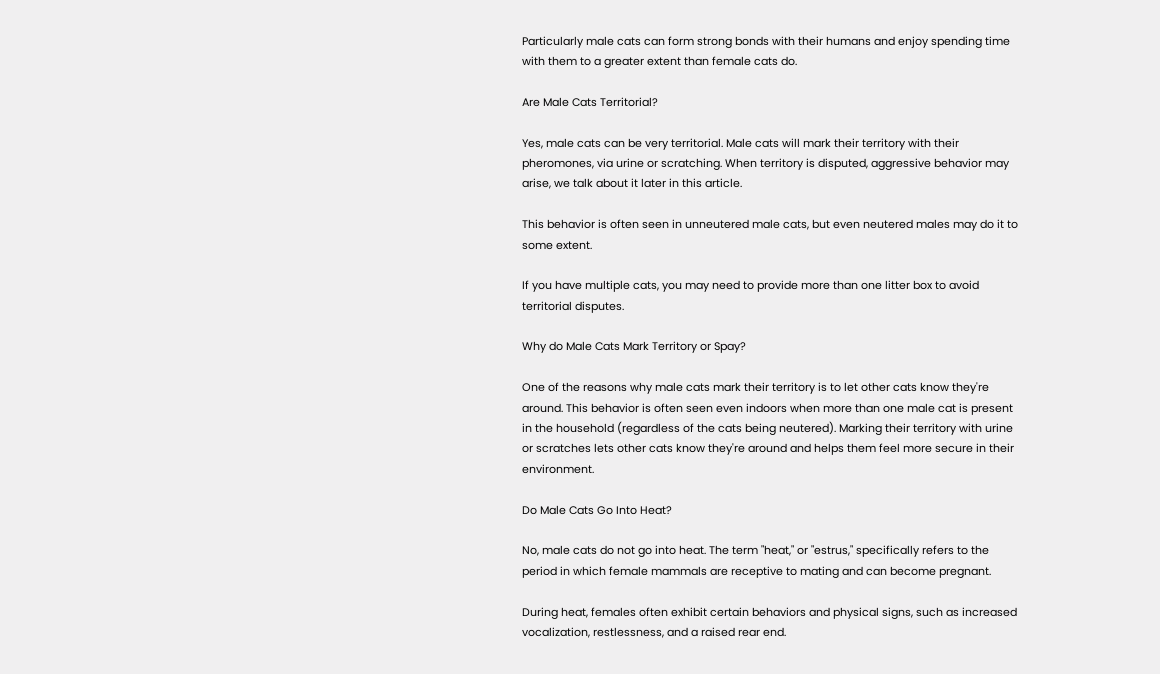Particularly male cats can form strong bonds with their humans and enjoy spending time with them to a greater extent than female cats do.

Are Male Cats Territorial?

Yes, male cats can be very territorial. Male cats will mark their territory with their pheromones, via urine or scratching. When territory is disputed, aggressive behavior may arise, we talk about it later in this article.

This behavior is often seen in unneutered male cats, but even neutered males may do it to some extent.

If you have multiple cats, you may need to provide more than one litter box to avoid territorial disputes.

Why do Male Cats Mark Territory or Spay?

One of the reasons why male cats mark their territory is to let other cats know they're around. This behavior is often seen even indoors when more than one male cat is present in the household (regardless of the cats being neutered). Marking their territory with urine or scratches lets other cats know they're around and helps them feel more secure in their environment.

Do Male Cats Go Into Heat?

No, male cats do not go into heat. The term "heat," or "estrus," specifically refers to the period in which female mammals are receptive to mating and can become pregnant.

During heat, females often exhibit certain behaviors and physical signs, such as increased vocalization, restlessness, and a raised rear end.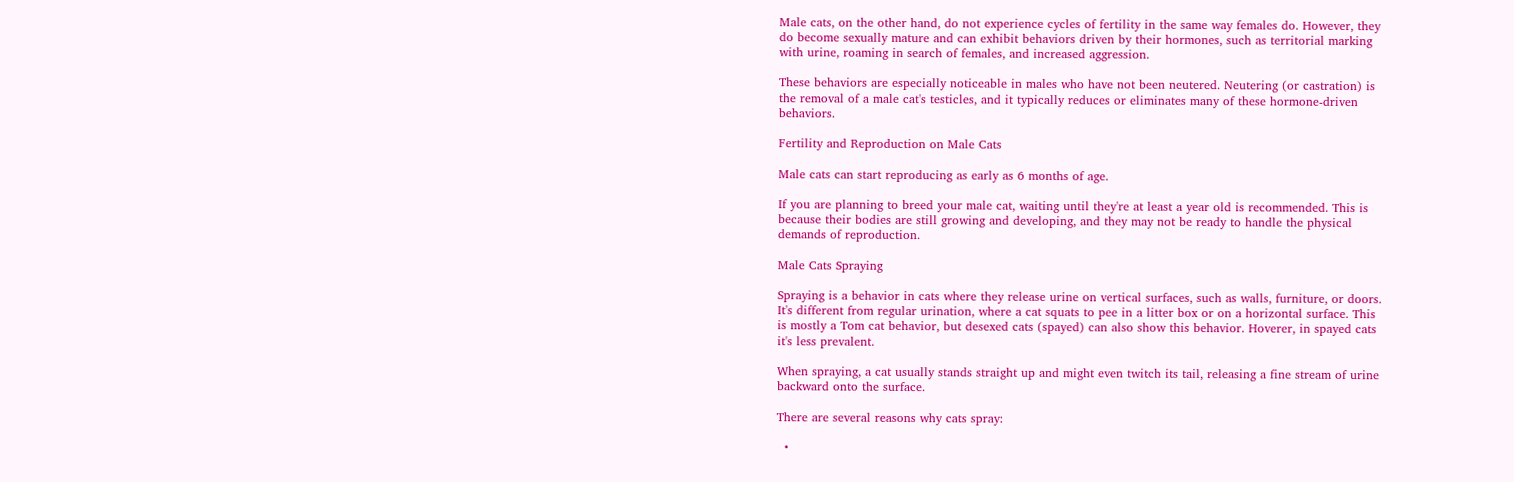Male cats, on the other hand, do not experience cycles of fertility in the same way females do. However, they do become sexually mature and can exhibit behaviors driven by their hormones, such as territorial marking with urine, roaming in search of females, and increased aggression.

These behaviors are especially noticeable in males who have not been neutered. Neutering (or castration) is the removal of a male cat's testicles, and it typically reduces or eliminates many of these hormone-driven behaviors.

Fertility and Reproduction on Male Cats

Male cats can start reproducing as early as 6 months of age.

If you are planning to breed your male cat, waiting until they're at least a year old is recommended. This is because their bodies are still growing and developing, and they may not be ready to handle the physical demands of reproduction.

Male Cats Spraying

Spraying is a behavior in cats where they release urine on vertical surfaces, such as walls, furniture, or doors. It's different from regular urination, where a cat squats to pee in a litter box or on a horizontal surface. This is mostly a Tom cat behavior, but desexed cats (spayed) can also show this behavior. Hoverer, in spayed cats it's less prevalent.

When spraying, a cat usually stands straight up and might even twitch its tail, releasing a fine stream of urine backward onto the surface.

There are several reasons why cats spray:

  •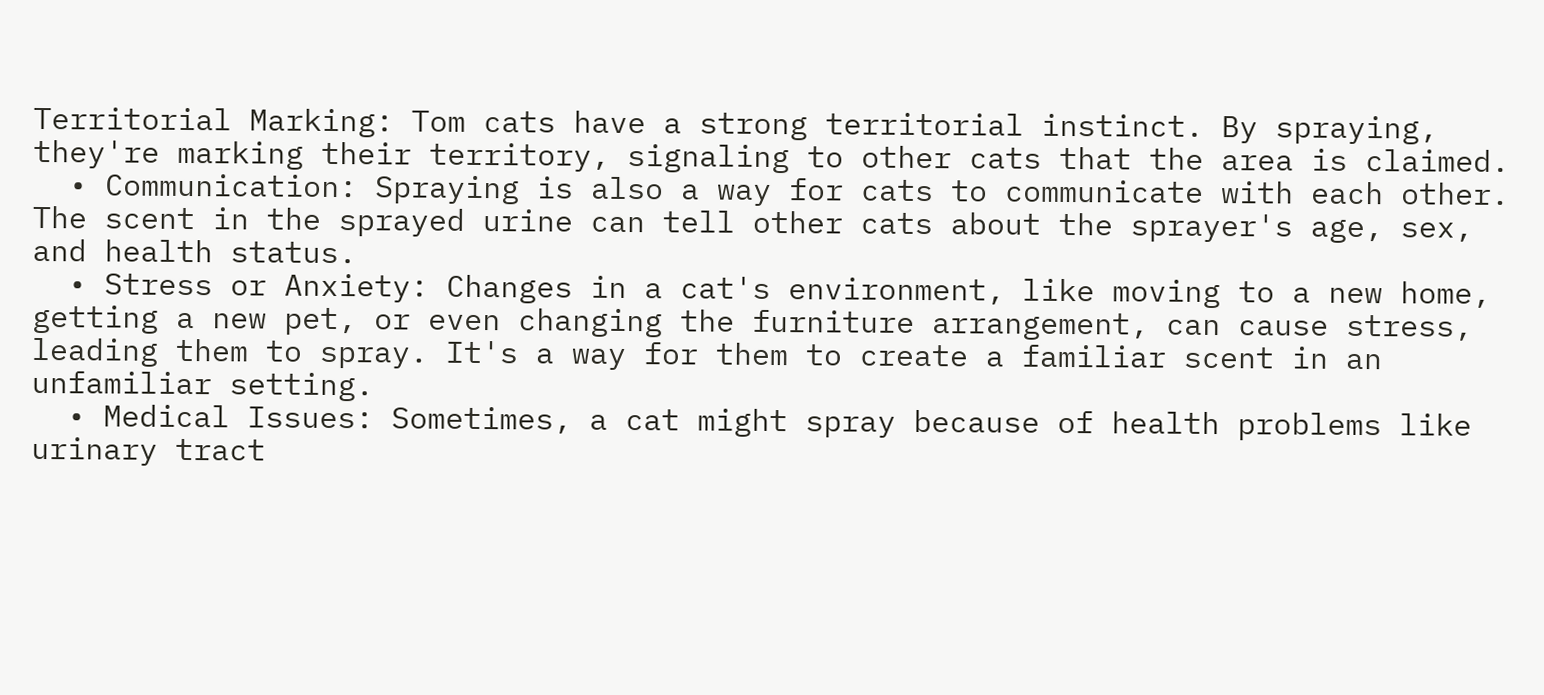Territorial Marking: Tom cats have a strong territorial instinct. By spraying, they're marking their territory, signaling to other cats that the area is claimed.
  • Communication: Spraying is also a way for cats to communicate with each other. The scent in the sprayed urine can tell other cats about the sprayer's age, sex, and health status.
  • Stress or Anxiety: Changes in a cat's environment, like moving to a new home, getting a new pet, or even changing the furniture arrangement, can cause stress, leading them to spray. It's a way for them to create a familiar scent in an unfamiliar setting.
  • Medical Issues: Sometimes, a cat might spray because of health problems like urinary tract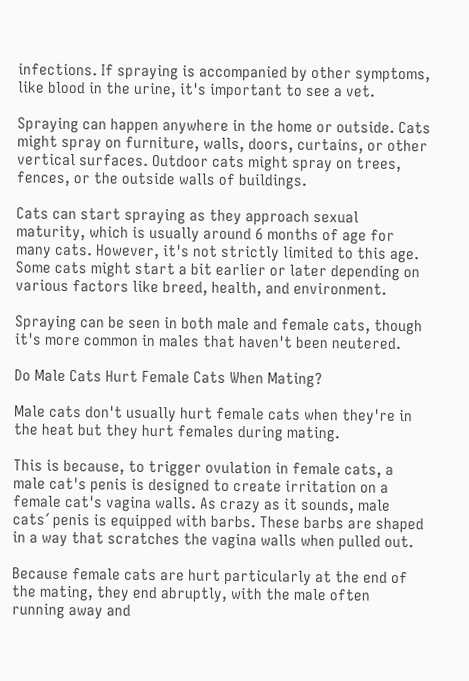infections. If spraying is accompanied by other symptoms, like blood in the urine, it's important to see a vet.

Spraying can happen anywhere in the home or outside. Cats might spray on furniture, walls, doors, curtains, or other vertical surfaces. Outdoor cats might spray on trees, fences, or the outside walls of buildings.

Cats can start spraying as they approach sexual maturity, which is usually around 6 months of age for many cats. However, it's not strictly limited to this age. Some cats might start a bit earlier or later depending on various factors like breed, health, and environment.

Spraying can be seen in both male and female cats, though it's more common in males that haven't been neutered.

Do Male Cats Hurt Female Cats When Mating?

Male cats don't usually hurt female cats when they're in the heat but they hurt females during mating.

This is because, to trigger ovulation in female cats, a male cat's penis is designed to create irritation on a female cat's vagina walls. As crazy as it sounds, male cats´ penis is equipped with barbs. These barbs are shaped in a way that scratches the vagina walls when pulled out.

Because female cats are hurt particularly at the end of the mating, they end abruptly, with the male often running away and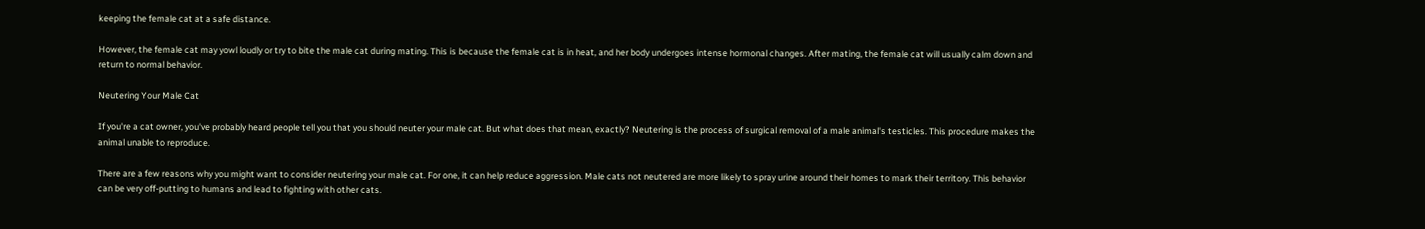keeping the female cat at a safe distance.

However, the female cat may yowl loudly or try to bite the male cat during mating. This is because the female cat is in heat, and her body undergoes intense hormonal changes. After mating, the female cat will usually calm down and return to normal behavior.

Neutering Your Male Cat

If you're a cat owner, you've probably heard people tell you that you should neuter your male cat. But what does that mean, exactly? Neutering is the process of surgical removal of a male animal's testicles. This procedure makes the animal unable to reproduce.

There are a few reasons why you might want to consider neutering your male cat. For one, it can help reduce aggression. Male cats not neutered are more likely to spray urine around their homes to mark their territory. This behavior can be very off-putting to humans and lead to fighting with other cats.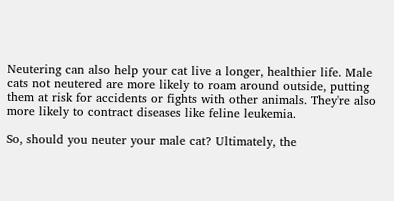Neutering can also help your cat live a longer, healthier life. Male cats not neutered are more likely to roam around outside, putting them at risk for accidents or fights with other animals. They're also more likely to contract diseases like feline leukemia.

So, should you neuter your male cat? Ultimately, the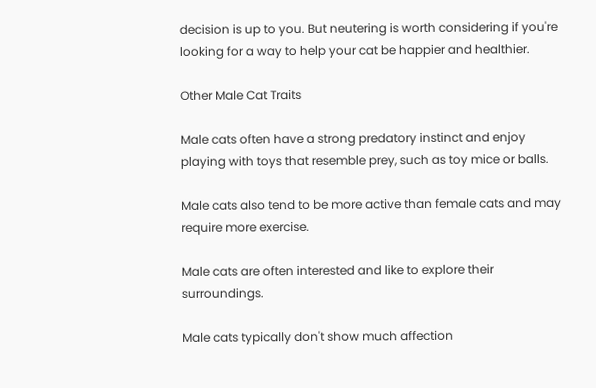decision is up to you. But neutering is worth considering if you're looking for a way to help your cat be happier and healthier.

Other Male Cat Traits

Male cats often have a strong predatory instinct and enjoy playing with toys that resemble prey, such as toy mice or balls.

Male cats also tend to be more active than female cats and may require more exercise.

Male cats are often interested and like to explore their surroundings.

Male cats typically don't show much affection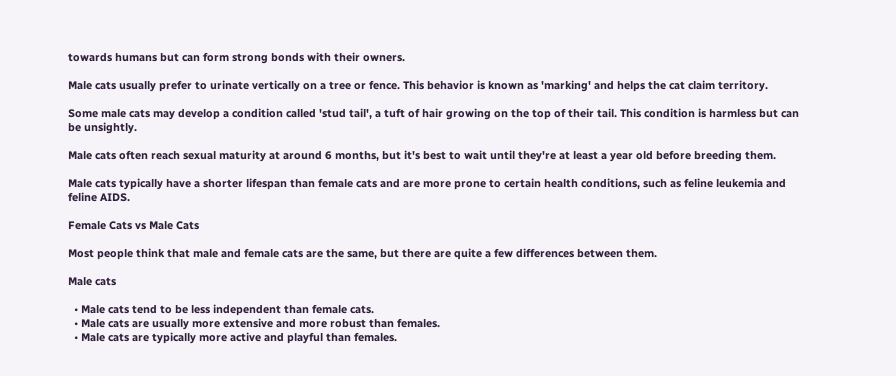towards humans but can form strong bonds with their owners.

Male cats usually prefer to urinate vertically on a tree or fence. This behavior is known as 'marking' and helps the cat claim territory.

Some male cats may develop a condition called 'stud tail', a tuft of hair growing on the top of their tail. This condition is harmless but can be unsightly.

Male cats often reach sexual maturity at around 6 months, but it's best to wait until they're at least a year old before breeding them.

Male cats typically have a shorter lifespan than female cats and are more prone to certain health conditions, such as feline leukemia and feline AIDS.

Female Cats vs Male Cats

Most people think that male and female cats are the same, but there are quite a few differences between them.

Male cats

  • Male cats tend to be less independent than female cats.
  • Male cats are usually more extensive and more robust than females.
  • Male cats are typically more active and playful than females.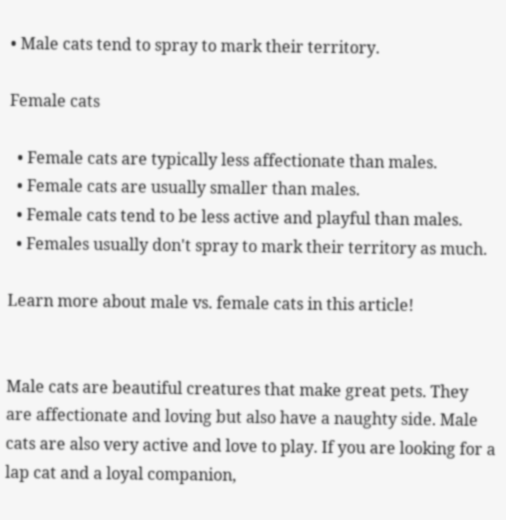• Male cats tend to spray to mark their territory.

Female cats

  • Female cats are typically less affectionate than males.
  • Female cats are usually smaller than males.
  • Female cats tend to be less active and playful than males.
  • Females usually don't spray to mark their territory as much.

Learn more about male vs. female cats in this article!


Male cats are beautiful creatures that make great pets. They are affectionate and loving but also have a naughty side. Male cats are also very active and love to play. If you are looking for a lap cat and a loyal companion,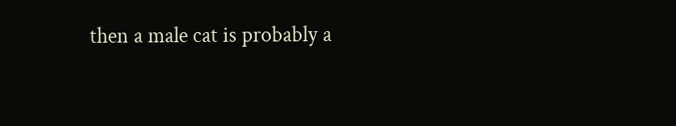then a male cat is probably a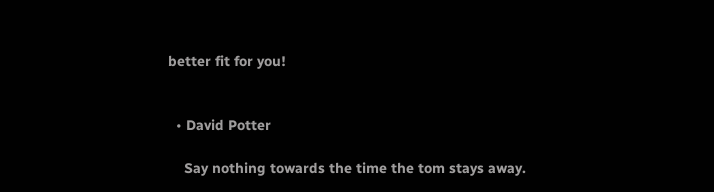better fit for you!


  • David Potter

    Say nothing towards the time the tom stays away.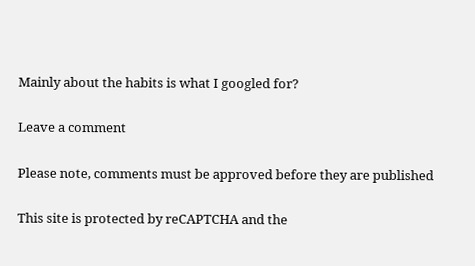Mainly about the habits is what I googled for?

Leave a comment

Please note, comments must be approved before they are published

This site is protected by reCAPTCHA and the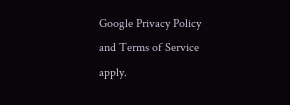Google Privacy Policy and Terms of Service apply.